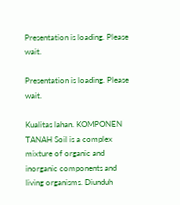Presentation is loading. Please wait.

Presentation is loading. Please wait.

Kualitas lahan. KOMPONEN TANAH Soil is a complex mixture of organic and inorganic components and living organisms. Diunduh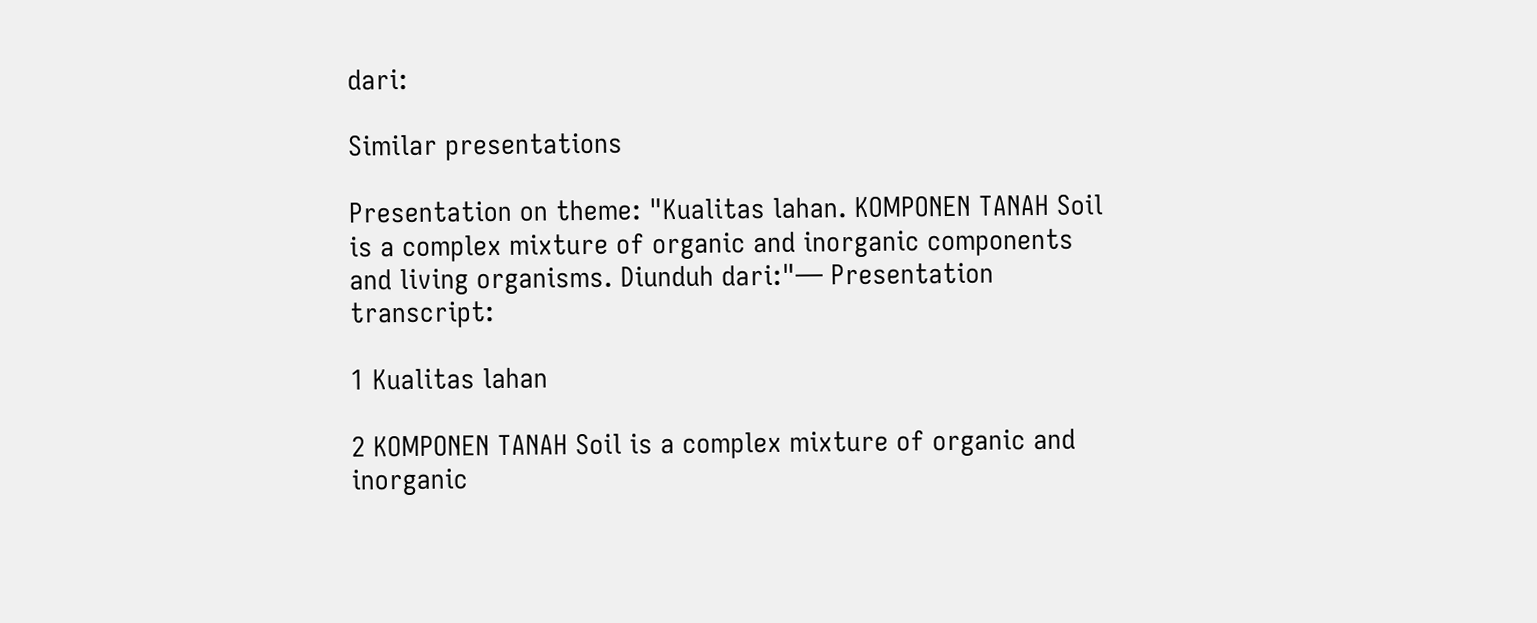dari:

Similar presentations

Presentation on theme: "Kualitas lahan. KOMPONEN TANAH Soil is a complex mixture of organic and inorganic components and living organisms. Diunduh dari:"— Presentation transcript:

1 Kualitas lahan

2 KOMPONEN TANAH Soil is a complex mixture of organic and inorganic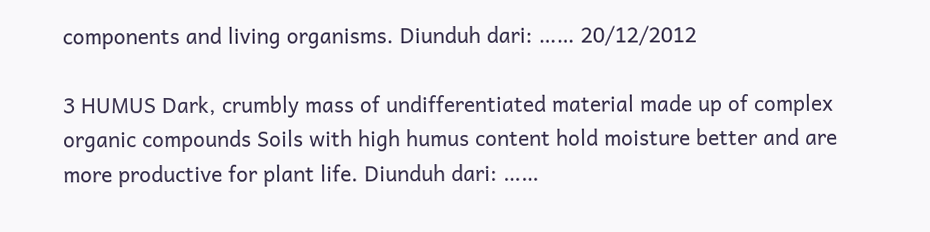components and living organisms. Diunduh dari: …… 20/12/2012

3 HUMUS Dark, crumbly mass of undifferentiated material made up of complex organic compounds Soils with high humus content hold moisture better and are more productive for plant life. Diunduh dari: ……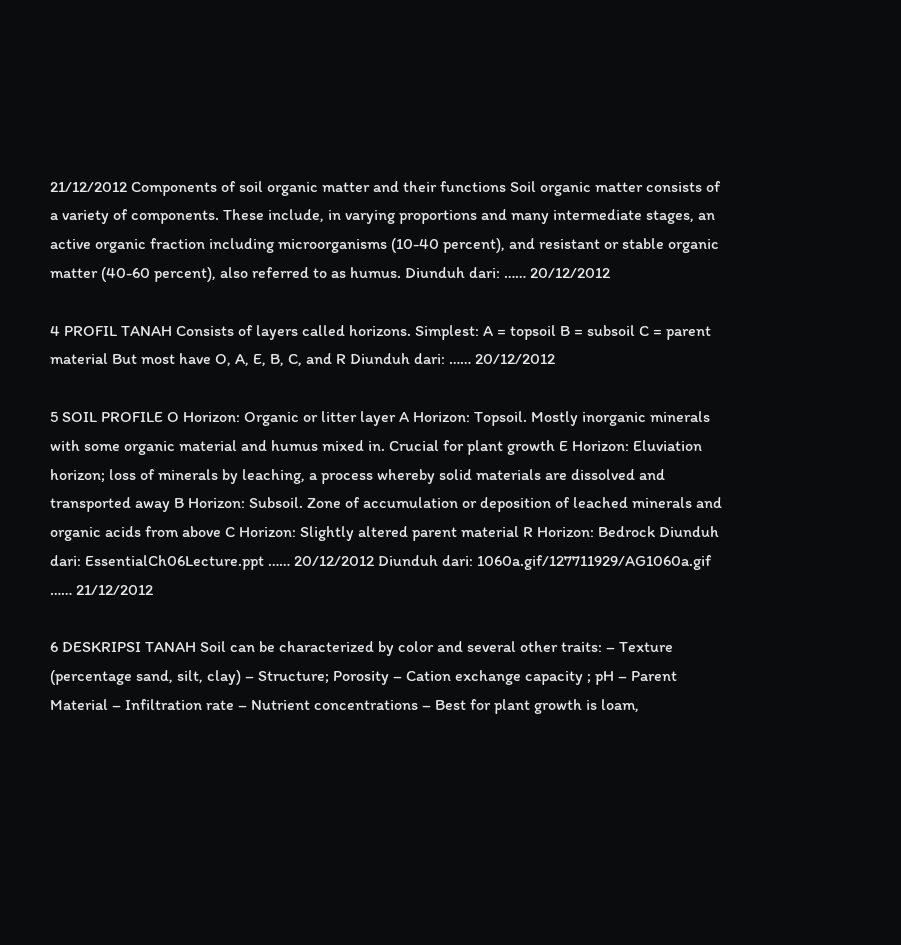21/12/2012 Components of soil organic matter and their functions Soil organic matter consists of a variety of components. These include, in varying proportions and many intermediate stages, an active organic fraction including microorganisms (10-40 percent), and resistant or stable organic matter (40-60 percent), also referred to as humus. Diunduh dari: …… 20/12/2012

4 PROFIL TANAH Consists of layers called horizons. Simplest: A = topsoil B = subsoil C = parent material But most have O, A, E, B, C, and R Diunduh dari: …… 20/12/2012

5 SOIL PROFILE O Horizon: Organic or litter layer A Horizon: Topsoil. Mostly inorganic minerals with some organic material and humus mixed in. Crucial for plant growth E Horizon: Eluviation horizon; loss of minerals by leaching, a process whereby solid materials are dissolved and transported away B Horizon: Subsoil. Zone of accumulation or deposition of leached minerals and organic acids from above C Horizon: Slightly altered parent material R Horizon: Bedrock Diunduh dari: EssentialCh06Lecture.ppt …… 20/12/2012 Diunduh dari: 1060a.gif/127711929/AG1060a.gif …… 21/12/2012

6 DESKRIPSI TANAH Soil can be characterized by color and several other traits: – Texture (percentage sand, silt, clay) – Structure; Porosity – Cation exchange capacity ; pH – Parent Material – Infiltration rate – Nutrient concentrations – Best for plant growth is loam,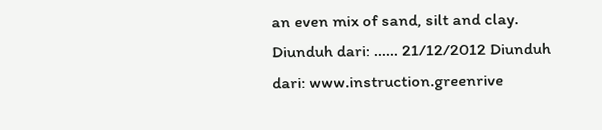an even mix of sand, silt and clay. Diunduh dari: …… 21/12/2012 Diunduh dari: www.instruction.greenrive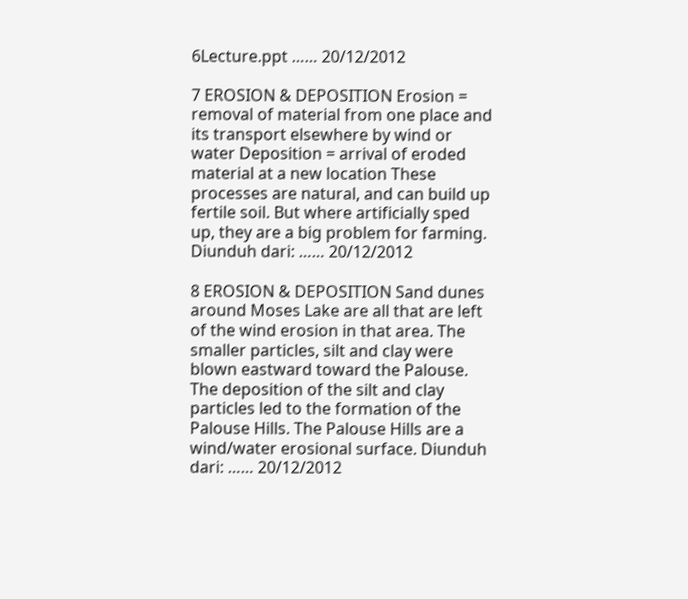6Lecture.ppt …… 20/12/2012

7 EROSION & DEPOSITION Erosion = removal of material from one place and its transport elsewhere by wind or water Deposition = arrival of eroded material at a new location These processes are natural, and can build up fertile soil. But where artificially sped up, they are a big problem for farming. Diunduh dari: …… 20/12/2012

8 EROSION & DEPOSITION Sand dunes around Moses Lake are all that are left of the wind erosion in that area. The smaller particles, silt and clay were blown eastward toward the Palouse. The deposition of the silt and clay particles led to the formation of the Palouse Hills. The Palouse Hills are a wind/water erosional surface. Diunduh dari: …… 20/12/2012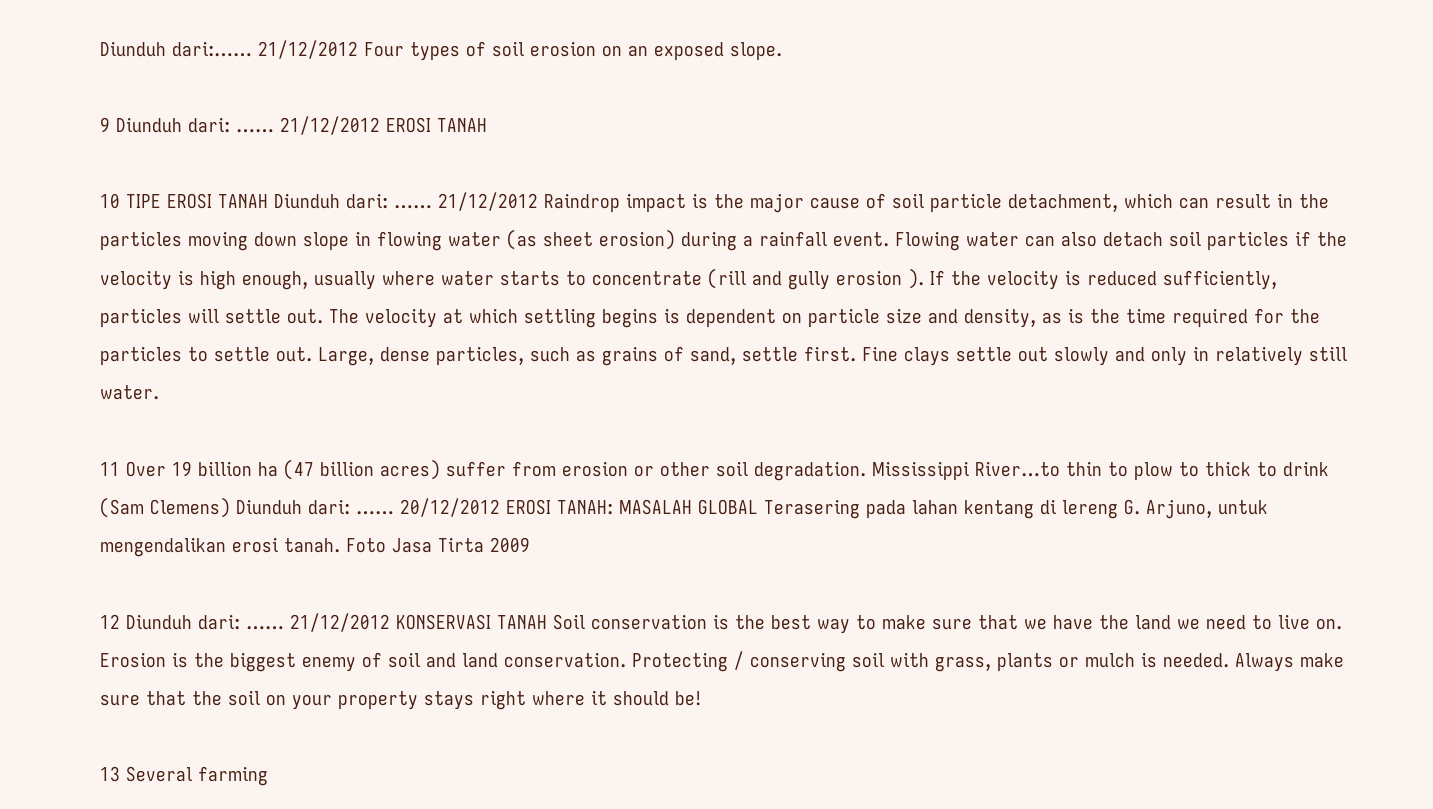Diunduh dari:…… 21/12/2012 Four types of soil erosion on an exposed slope.

9 Diunduh dari: …… 21/12/2012 EROSI TANAH

10 TIPE EROSI TANAH Diunduh dari: …… 21/12/2012 Raindrop impact is the major cause of soil particle detachment, which can result in the particles moving down slope in flowing water (as sheet erosion) during a rainfall event. Flowing water can also detach soil particles if the velocity is high enough, usually where water starts to concentrate (rill and gully erosion ). If the velocity is reduced sufficiently, particles will settle out. The velocity at which settling begins is dependent on particle size and density, as is the time required for the particles to settle out. Large, dense particles, such as grains of sand, settle first. Fine clays settle out slowly and only in relatively still water.

11 Over 19 billion ha (47 billion acres) suffer from erosion or other soil degradation. Mississippi River…to thin to plow to thick to drink (Sam Clemens) Diunduh dari: …… 20/12/2012 EROSI TANAH: MASALAH GLOBAL Terasering pada lahan kentang di lereng G. Arjuno, untuk mengendalikan erosi tanah. Foto Jasa Tirta 2009

12 Diunduh dari: …… 21/12/2012 KONSERVASI TANAH Soil conservation is the best way to make sure that we have the land we need to live on. Erosion is the biggest enemy of soil and land conservation. Protecting / conserving soil with grass, plants or mulch is needed. Always make sure that the soil on your property stays right where it should be!

13 Several farming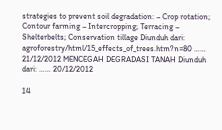strategies to prevent soil degradation: – Crop rotation; Contour farming – Intercropping; Terracing – Shelterbelts; Conservation tillage Diunduh dari: agroforestry/html/15_effects_of_trees.htm?n=80 …… 21/12/2012 MENCEGAH DEGRADASI TANAH Diunduh dari: …… 20/12/2012

14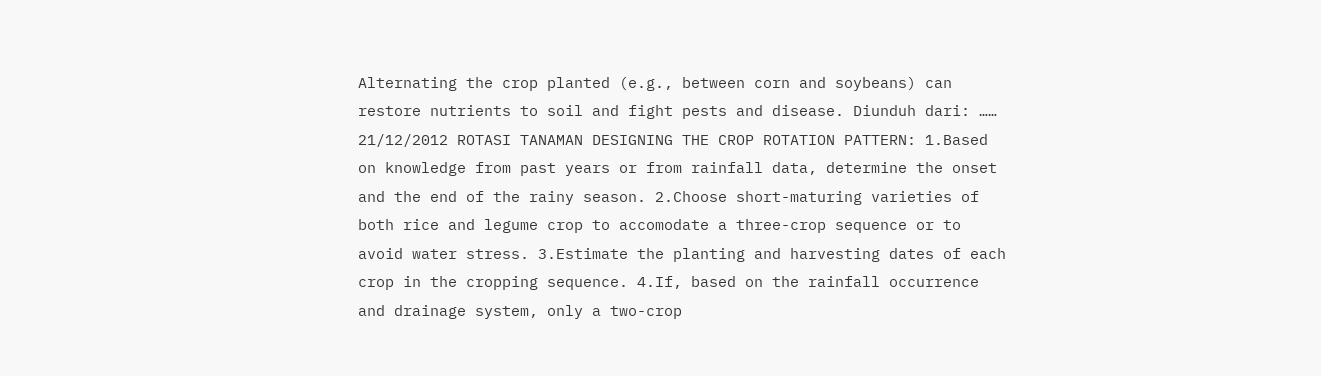Alternating the crop planted (e.g., between corn and soybeans) can restore nutrients to soil and fight pests and disease. Diunduh dari: …… 21/12/2012 ROTASI TANAMAN DESIGNING THE CROP ROTATION PATTERN: 1.Based on knowledge from past years or from rainfall data, determine the onset and the end of the rainy season. 2.Choose short-maturing varieties of both rice and legume crop to accomodate a three-crop sequence or to avoid water stress. 3.Estimate the planting and harvesting dates of each crop in the cropping sequence. 4.If, based on the rainfall occurrence and drainage system, only a two-crop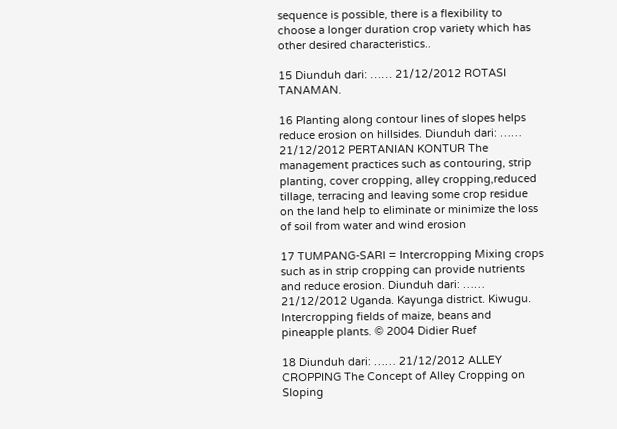sequence is possible, there is a flexibility to choose a longer duration crop variety which has other desired characteristics..

15 Diunduh dari: …… 21/12/2012 ROTASI TANAMAN.

16 Planting along contour lines of slopes helps reduce erosion on hillsides. Diunduh dari: …… 21/12/2012 PERTANIAN KONTUR The management practices such as contouring, strip planting, cover cropping, alley cropping,reduced tillage, terracing and leaving some crop residue on the land help to eliminate or minimize the loss of soil from water and wind erosion

17 TUMPANG-SARI = Intercropping Mixing crops such as in strip cropping can provide nutrients and reduce erosion. Diunduh dari: …… 21/12/2012 Uganda. Kayunga district. Kiwugu. Intercropping fields of maize, beans and pineapple plants. © 2004 Didier Ruef

18 Diunduh dari: …… 21/12/2012 ALLEY CROPPING The Concept of Alley Cropping on Sloping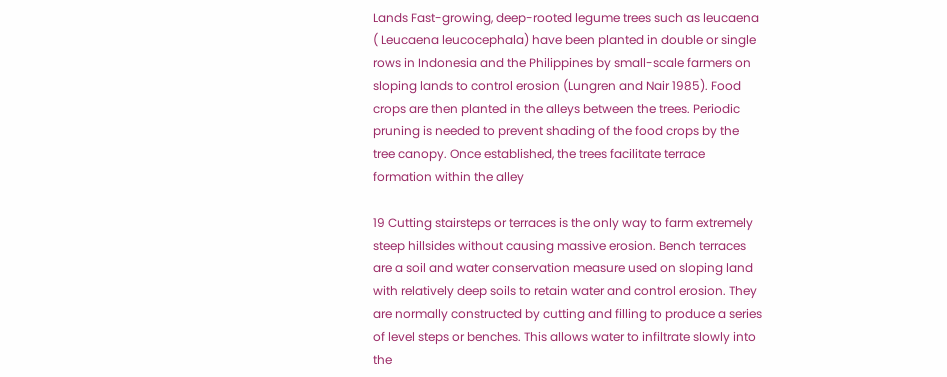Lands Fast-growing, deep-rooted legume trees such as leucaena ( Leucaena leucocephala) have been planted in double or single rows in Indonesia and the Philippines by small-scale farmers on sloping lands to control erosion (Lungren and Nair 1985). Food crops are then planted in the alleys between the trees. Periodic pruning is needed to prevent shading of the food crops by the tree canopy. Once established, the trees facilitate terrace formation within the alley

19 Cutting stairsteps or terraces is the only way to farm extremely steep hillsides without causing massive erosion. Bench terraces are a soil and water conservation measure used on sloping land with relatively deep soils to retain water and control erosion. They are normally constructed by cutting and filling to produce a series of level steps or benches. This allows water to infiltrate slowly into the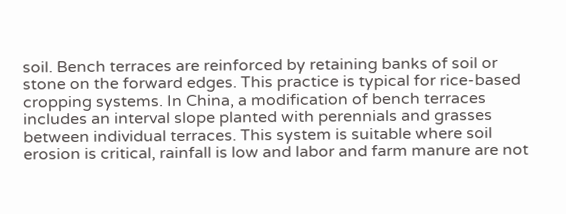soil. Bench terraces are reinforced by retaining banks of soil or stone on the forward edges. This practice is typical for rice-based cropping systems. In China, a modification of bench terraces includes an interval slope planted with perennials and grasses between individual terraces. This system is suitable where soil erosion is critical, rainfall is low and labor and farm manure are not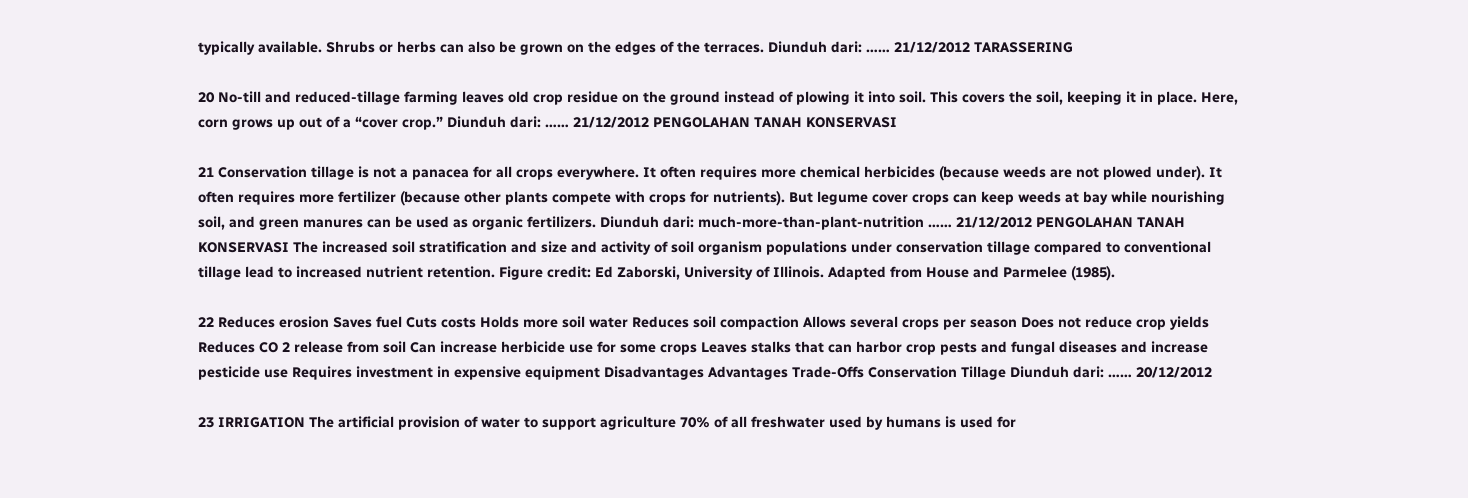typically available. Shrubs or herbs can also be grown on the edges of the terraces. Diunduh dari: …… 21/12/2012 TARASSERING

20 No-till and reduced-tillage farming leaves old crop residue on the ground instead of plowing it into soil. This covers the soil, keeping it in place. Here, corn grows up out of a “cover crop.” Diunduh dari: …… 21/12/2012 PENGOLAHAN TANAH KONSERVASI

21 Conservation tillage is not a panacea for all crops everywhere. It often requires more chemical herbicides (because weeds are not plowed under). It often requires more fertilizer (because other plants compete with crops for nutrients). But legume cover crops can keep weeds at bay while nourishing soil, and green manures can be used as organic fertilizers. Diunduh dari: much-more-than-plant-nutrition …… 21/12/2012 PENGOLAHAN TANAH KONSERVASI The increased soil stratification and size and activity of soil organism populations under conservation tillage compared to conventional tillage lead to increased nutrient retention. Figure credit: Ed Zaborski, University of Illinois. Adapted from House and Parmelee (1985).

22 Reduces erosion Saves fuel Cuts costs Holds more soil water Reduces soil compaction Allows several crops per season Does not reduce crop yields Reduces CO 2 release from soil Can increase herbicide use for some crops Leaves stalks that can harbor crop pests and fungal diseases and increase pesticide use Requires investment in expensive equipment Disadvantages Advantages Trade-Offs Conservation Tillage Diunduh dari: …… 20/12/2012

23 IRRIGATION The artificial provision of water to support agriculture 70% of all freshwater used by humans is used for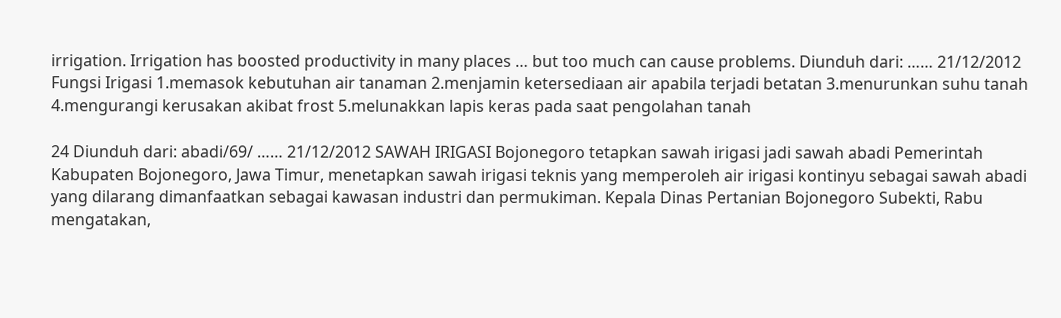irrigation. Irrigation has boosted productivity in many places … but too much can cause problems. Diunduh dari: …… 21/12/2012 Fungsi Irigasi 1.memasok kebutuhan air tanaman 2.menjamin ketersediaan air apabila terjadi betatan 3.menurunkan suhu tanah 4.mengurangi kerusakan akibat frost 5.melunakkan lapis keras pada saat pengolahan tanah

24 Diunduh dari: abadi/69/ …… 21/12/2012 SAWAH IRIGASI Bojonegoro tetapkan sawah irigasi jadi sawah abadi Pemerintah Kabupaten Bojonegoro, Jawa Timur, menetapkan sawah irigasi teknis yang memperoleh air irigasi kontinyu sebagai sawah abadi yang dilarang dimanfaatkan sebagai kawasan industri dan permukiman. Kepala Dinas Pertanian Bojonegoro Subekti, Rabu mengatakan,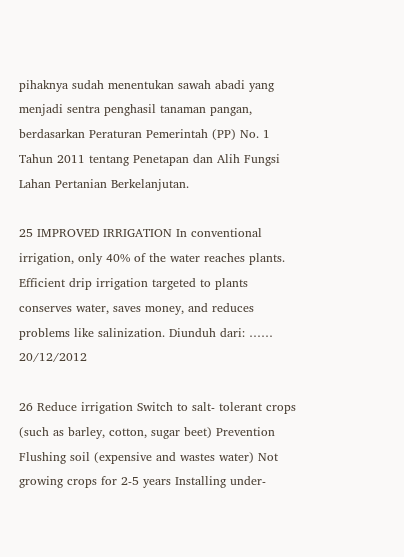pihaknya sudah menentukan sawah abadi yang menjadi sentra penghasil tanaman pangan, berdasarkan Peraturan Pemerintah (PP) No. 1 Tahun 2011 tentang Penetapan dan Alih Fungsi Lahan Pertanian Berkelanjutan.

25 IMPROVED IRRIGATION In conventional irrigation, only 40% of the water reaches plants. Efficient drip irrigation targeted to plants conserves water, saves money, and reduces problems like salinization. Diunduh dari: …… 20/12/2012

26 Reduce irrigation Switch to salt- tolerant crops (such as barley, cotton, sugar beet) Prevention Flushing soil (expensive and wastes water) Not growing crops for 2-5 years Installing under-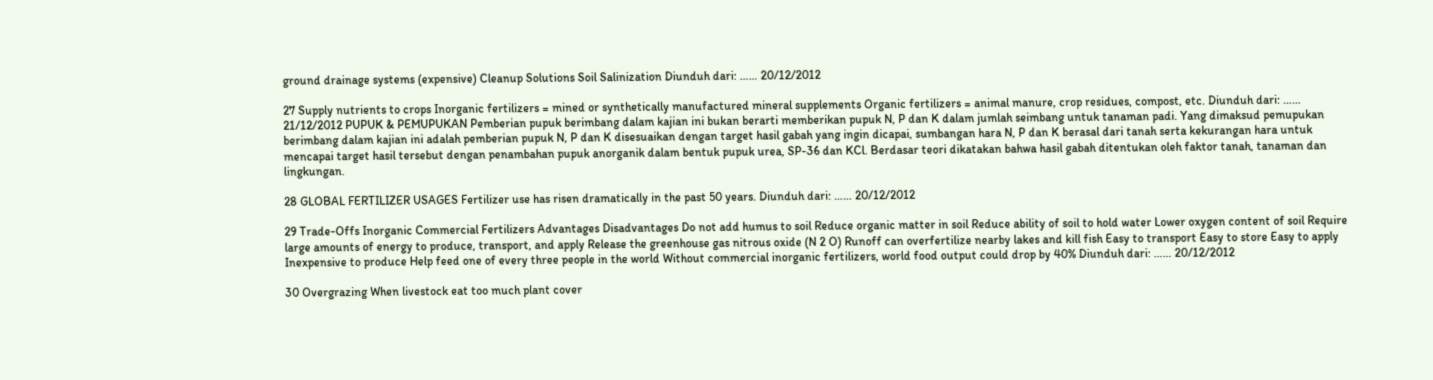ground drainage systems (expensive) Cleanup Solutions Soil Salinization Diunduh dari: …… 20/12/2012

27 Supply nutrients to crops Inorganic fertilizers = mined or synthetically manufactured mineral supplements Organic fertilizers = animal manure, crop residues, compost, etc. Diunduh dari: …… 21/12/2012 PUPUK & PEMUPUKAN Pemberian pupuk berimbang dalam kajian ini bukan berarti memberikan pupuk N, P dan K dalam jumlah seimbang untuk tanaman padi. Yang dimaksud pemupukan berimbang dalam kajian ini adalah pemberian pupuk N, P dan K disesuaikan dengan target hasil gabah yang ingin dicapai, sumbangan hara N, P dan K berasal dari tanah serta kekurangan hara untuk mencapai target hasil tersebut dengan penambahan pupuk anorganik dalam bentuk pupuk urea, SP-36 dan KCl. Berdasar teori dikatakan bahwa hasil gabah ditentukan oleh faktor tanah, tanaman dan lingkungan.

28 GLOBAL FERTILIZER USAGES Fertilizer use has risen dramatically in the past 50 years. Diunduh dari: …… 20/12/2012

29 Trade-Offs Inorganic Commercial Fertilizers Advantages Disadvantages Do not add humus to soil Reduce organic matter in soil Reduce ability of soil to hold water Lower oxygen content of soil Require large amounts of energy to produce, transport, and apply Release the greenhouse gas nitrous oxide (N 2 O) Runoff can overfertilize nearby lakes and kill fish Easy to transport Easy to store Easy to apply Inexpensive to produce Help feed one of every three people in the world Without commercial inorganic fertilizers, world food output could drop by 40% Diunduh dari: …… 20/12/2012

30 Overgrazing When livestock eat too much plant cover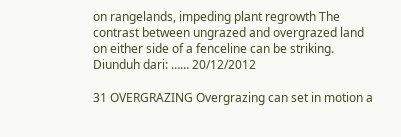on rangelands, impeding plant regrowth The contrast between ungrazed and overgrazed land on either side of a fenceline can be striking. Diunduh dari: …… 20/12/2012

31 OVERGRAZING Overgrazing can set in motion a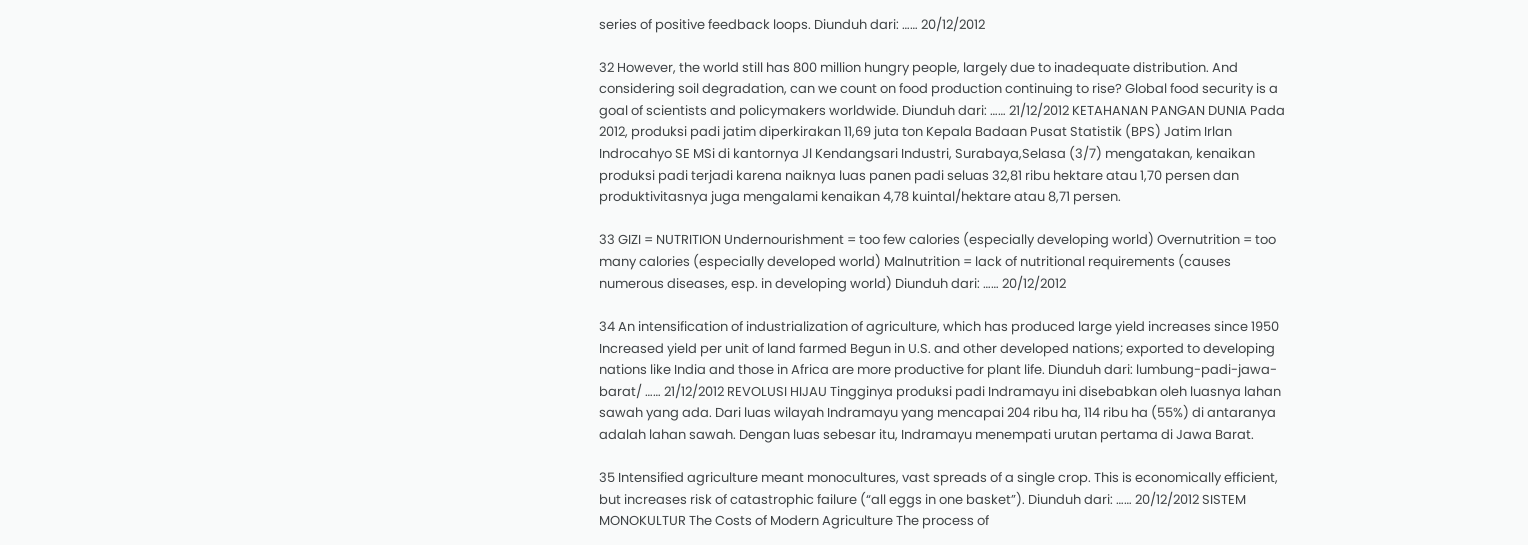series of positive feedback loops. Diunduh dari: …… 20/12/2012

32 However, the world still has 800 million hungry people, largely due to inadequate distribution. And considering soil degradation, can we count on food production continuing to rise? Global food security is a goal of scientists and policymakers worldwide. Diunduh dari: …… 21/12/2012 KETAHANAN PANGAN DUNIA Pada 2012, produksi padi jatim diperkirakan 11,69 juta ton Kepala Badaan Pusat Statistik (BPS) Jatim Irlan Indrocahyo SE MSi di kantornya Jl Kendangsari Industri, Surabaya,Selasa (3/7) mengatakan, kenaikan produksi padi terjadi karena naiknya luas panen padi seluas 32,81 ribu hektare atau 1,70 persen dan produktivitasnya juga mengalami kenaikan 4,78 kuintal/hektare atau 8,71 persen.

33 GIZI = NUTRITION Undernourishment = too few calories (especially developing world) Overnutrition = too many calories (especially developed world) Malnutrition = lack of nutritional requirements (causes numerous diseases, esp. in developing world) Diunduh dari: …… 20/12/2012

34 An intensification of industrialization of agriculture, which has produced large yield increases since 1950 Increased yield per unit of land farmed Begun in U.S. and other developed nations; exported to developing nations like India and those in Africa are more productive for plant life. Diunduh dari: lumbung-padi-jawa-barat/ …… 21/12/2012 REVOLUSI HIJAU Tingginya produksi padi Indramayu ini disebabkan oleh luasnya lahan sawah yang ada. Dari luas wilayah Indramayu yang mencapai 204 ribu ha, 114 ribu ha (55%) di antaranya adalah lahan sawah. Dengan luas sebesar itu, Indramayu menempati urutan pertama di Jawa Barat.

35 Intensified agriculture meant monocultures, vast spreads of a single crop. This is economically efficient, but increases risk of catastrophic failure (“all eggs in one basket”). Diunduh dari: …… 20/12/2012 SISTEM MONOKULTUR The Costs of Modern Agriculture The process of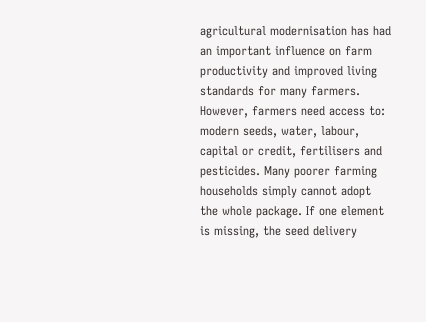agricultural modernisation has had an important influence on farm productivity and improved living standards for many farmers. However, farmers need access to: modern seeds, water, labour, capital or credit, fertilisers and pesticides. Many poorer farming households simply cannot adopt the whole package. If one element is missing, the seed delivery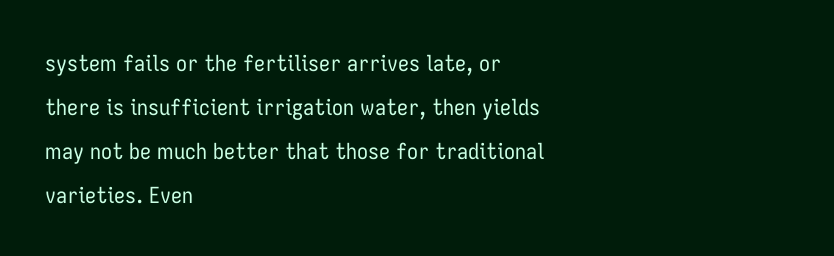system fails or the fertiliser arrives late, or there is insufficient irrigation water, then yields may not be much better that those for traditional varieties. Even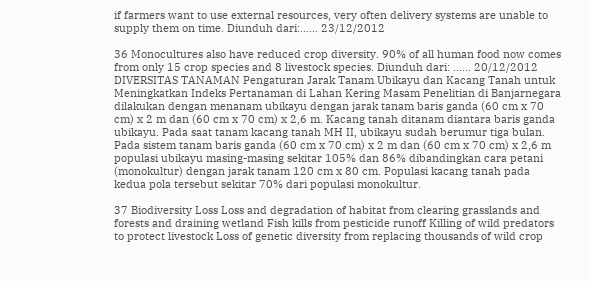if farmers want to use external resources, very often delivery systems are unable to supply them on time. Diunduh dari:…… 23/12/2012

36 Monocultures also have reduced crop diversity. 90% of all human food now comes from only 15 crop species and 8 livestock species. Diunduh dari: …… 20/12/2012 DIVERSITAS TANAMAN Pengaturan Jarak Tanam Ubikayu dan Kacang Tanah untuk Meningkatkan Indeks Pertanaman di Lahan Kering Masam Penelitian di Banjarnegara dilakukan dengan menanam ubikayu dengan jarak tanam baris ganda (60 cm x 70 cm) x 2 m dan (60 cm x 70 cm) x 2,6 m. Kacang tanah ditanam diantara baris ganda ubikayu. Pada saat tanam kacang tanah MH II, ubikayu sudah berumur tiga bulan. Pada sistem tanam baris ganda (60 cm x 70 cm) x 2 m dan (60 cm x 70 cm) x 2,6 m populasi ubikayu masing-masing sekitar 105% dan 86% dibandingkan cara petani (monokultur) dengan jarak tanam 120 cm x 80 cm. Populasi kacang tanah pada kedua pola tersebut sekitar 70% dari populasi monokultur.

37 Biodiversity Loss Loss and degradation of habitat from clearing grasslands and forests and draining wetland Fish kills from pesticide runoff Killing of wild predators to protect livestock Loss of genetic diversity from replacing thousands of wild crop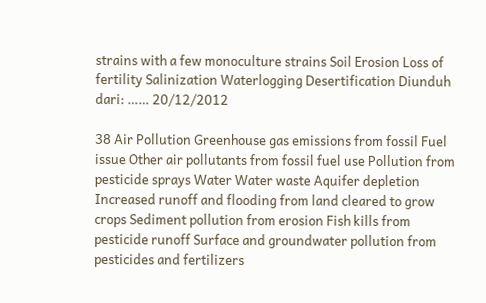strains with a few monoculture strains Soil Erosion Loss of fertility Salinization Waterlogging Desertification Diunduh dari: …… 20/12/2012

38 Air Pollution Greenhouse gas emissions from fossil Fuel issue Other air pollutants from fossil fuel use Pollution from pesticide sprays Water Water waste Aquifer depletion Increased runoff and flooding from land cleared to grow crops Sediment pollution from erosion Fish kills from pesticide runoff Surface and groundwater pollution from pesticides and fertilizers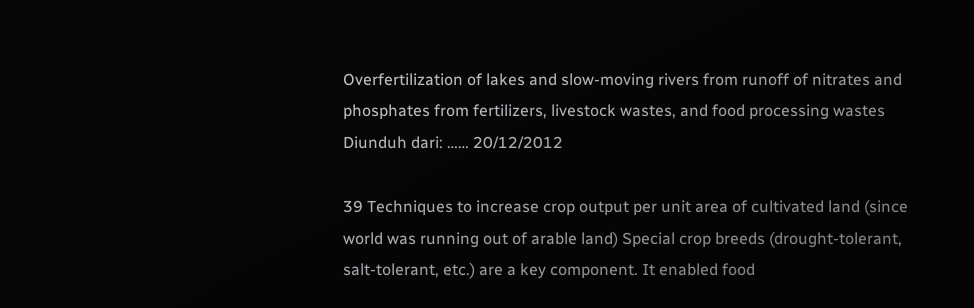Overfertilization of lakes and slow-moving rivers from runoff of nitrates and phosphates from fertilizers, livestock wastes, and food processing wastes Diunduh dari: …… 20/12/2012

39 Techniques to increase crop output per unit area of cultivated land (since world was running out of arable land) Special crop breeds (drought-tolerant, salt-tolerant, etc.) are a key component. It enabled food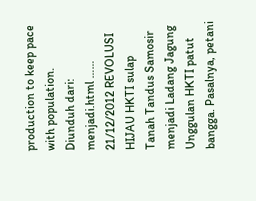production to keep pace with population. Diunduh dari: menjadi.html …… 21/12/2012 REVOLUSI HIJAU HKTI sulap Tanah Tandus Samosir menjadi Ladang Jagung Unggulan HKTI patut bangga. Pasalnya, petani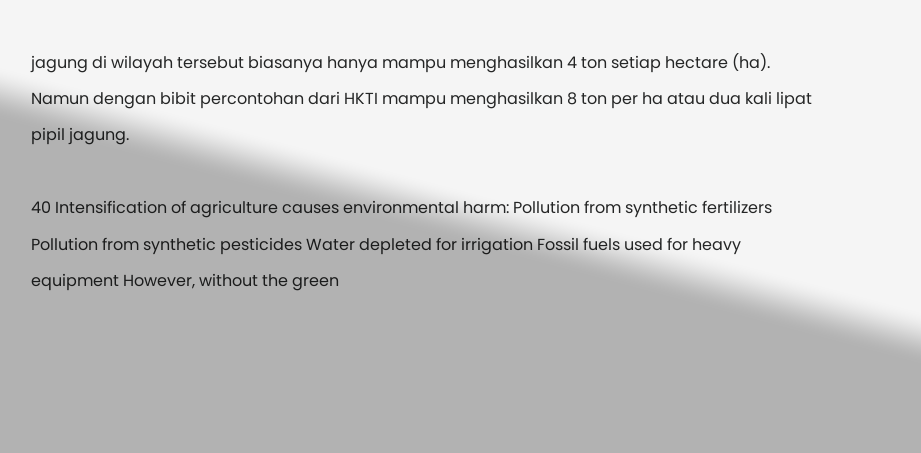jagung di wilayah tersebut biasanya hanya mampu menghasilkan 4 ton setiap hectare (ha). Namun dengan bibit percontohan dari HKTI mampu menghasilkan 8 ton per ha atau dua kali lipat pipil jagung.

40 Intensification of agriculture causes environmental harm: Pollution from synthetic fertilizers Pollution from synthetic pesticides Water depleted for irrigation Fossil fuels used for heavy equipment However, without the green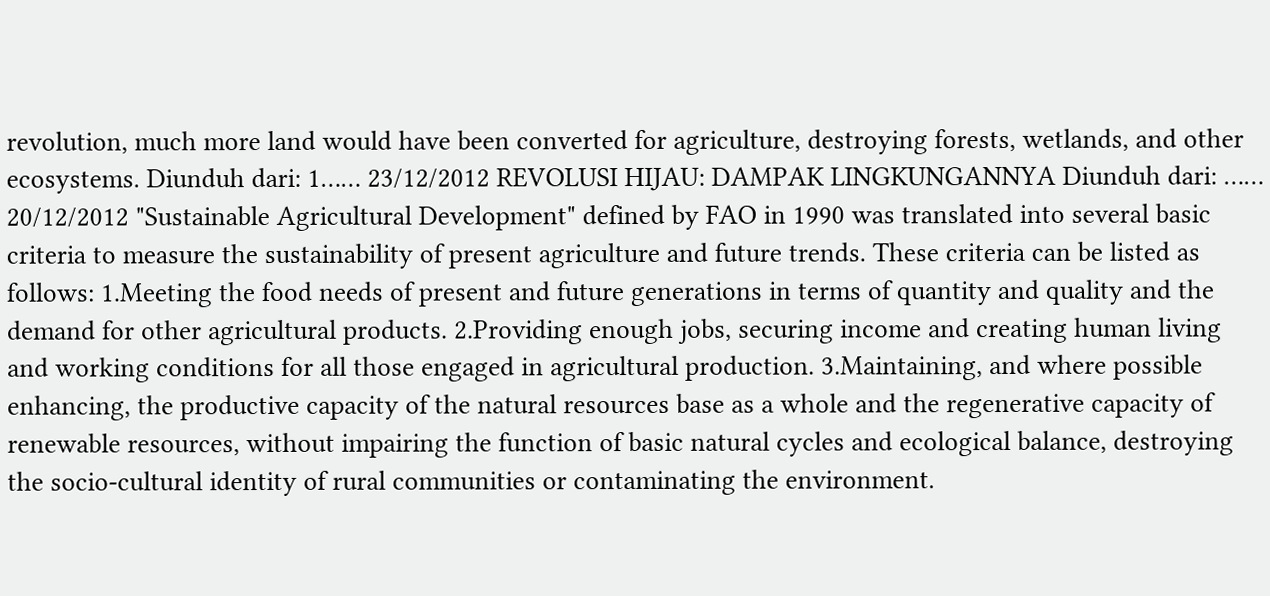revolution, much more land would have been converted for agriculture, destroying forests, wetlands, and other ecosystems. Diunduh dari: 1…… 23/12/2012 REVOLUSI HIJAU: DAMPAK LINGKUNGANNYA Diunduh dari: …… 20/12/2012 "Sustainable Agricultural Development" defined by FAO in 1990 was translated into several basic criteria to measure the sustainability of present agriculture and future trends. These criteria can be listed as follows: 1.Meeting the food needs of present and future generations in terms of quantity and quality and the demand for other agricultural products. 2.Providing enough jobs, securing income and creating human living and working conditions for all those engaged in agricultural production. 3.Maintaining, and where possible enhancing, the productive capacity of the natural resources base as a whole and the regenerative capacity of renewable resources, without impairing the function of basic natural cycles and ecological balance, destroying the socio-cultural identity of rural communities or contaminating the environment.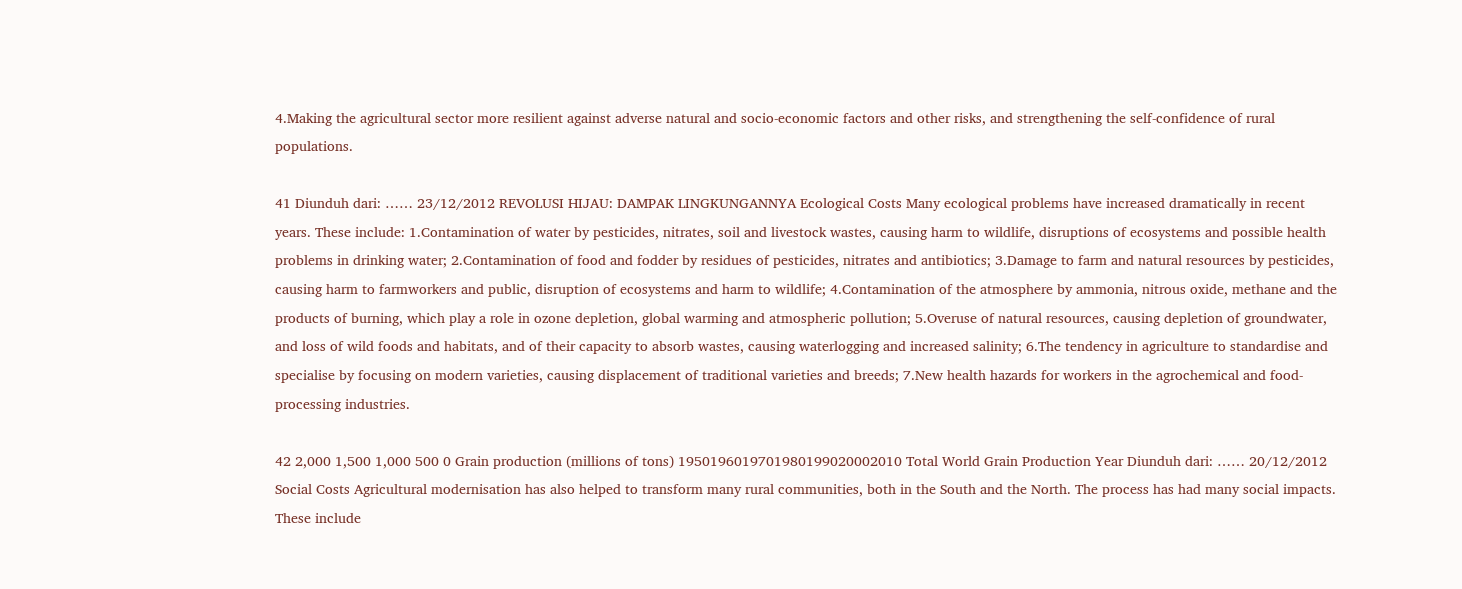4.Making the agricultural sector more resilient against adverse natural and socio-economic factors and other risks, and strengthening the self-confidence of rural populations.

41 Diunduh dari: …… 23/12/2012 REVOLUSI HIJAU: DAMPAK LINGKUNGANNYA Ecological Costs Many ecological problems have increased dramatically in recent years. These include: 1.Contamination of water by pesticides, nitrates, soil and livestock wastes, causing harm to wildlife, disruptions of ecosystems and possible health problems in drinking water; 2.Contamination of food and fodder by residues of pesticides, nitrates and antibiotics; 3.Damage to farm and natural resources by pesticides, causing harm to farmworkers and public, disruption of ecosystems and harm to wildlife; 4.Contamination of the atmosphere by ammonia, nitrous oxide, methane and the products of burning, which play a role in ozone depletion, global warming and atmospheric pollution; 5.Overuse of natural resources, causing depletion of groundwater, and loss of wild foods and habitats, and of their capacity to absorb wastes, causing waterlogging and increased salinity; 6.The tendency in agriculture to standardise and specialise by focusing on modern varieties, causing displacement of traditional varieties and breeds; 7.New health hazards for workers in the agrochemical and food-processing industries.

42 2,000 1,500 1,000 500 0 Grain production (millions of tons) 1950196019701980199020002010 Total World Grain Production Year Diunduh dari: …… 20/12/2012 Social Costs Agricultural modernisation has also helped to transform many rural communities, both in the South and the North. The process has had many social impacts. These include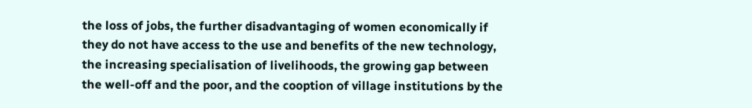the loss of jobs, the further disadvantaging of women economically if they do not have access to the use and benefits of the new technology, the increasing specialisation of livelihoods, the growing gap between the well-off and the poor, and the cooption of village institutions by the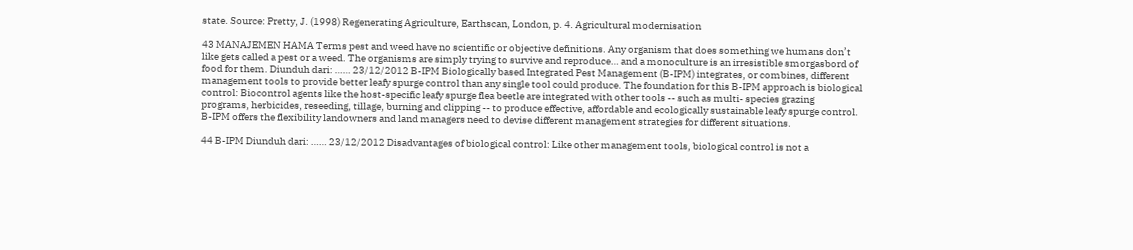state. Source: Pretty, J. (1998) Regenerating Agriculture, Earthscan, London, p. 4. Agricultural modernisation

43 MANAJEMEN HAMA Terms pest and weed have no scientific or objective definitions. Any organism that does something we humans don’t like gets called a pest or a weed. The organisms are simply trying to survive and reproduce… and a monoculture is an irresistible smorgasbord of food for them. Diunduh dari: …… 23/12/2012 B-IPM Biologically based Integrated Pest Management (B-IPM) integrates, or combines, different management tools to provide better leafy spurge control than any single tool could produce. The foundation for this B-IPM approach is biological control: Biocontrol agents like the host-specific leafy spurge flea beetle are integrated with other tools -- such as multi- species grazing programs, herbicides, reseeding, tillage, burning and clipping -- to produce effective, affordable and ecologically sustainable leafy spurge control. B-IPM offers the flexibility landowners and land managers need to devise different management strategies for different situations.

44 B-IPM Diunduh dari: …… 23/12/2012 Disadvantages of biological control: Like other management tools, biological control is not a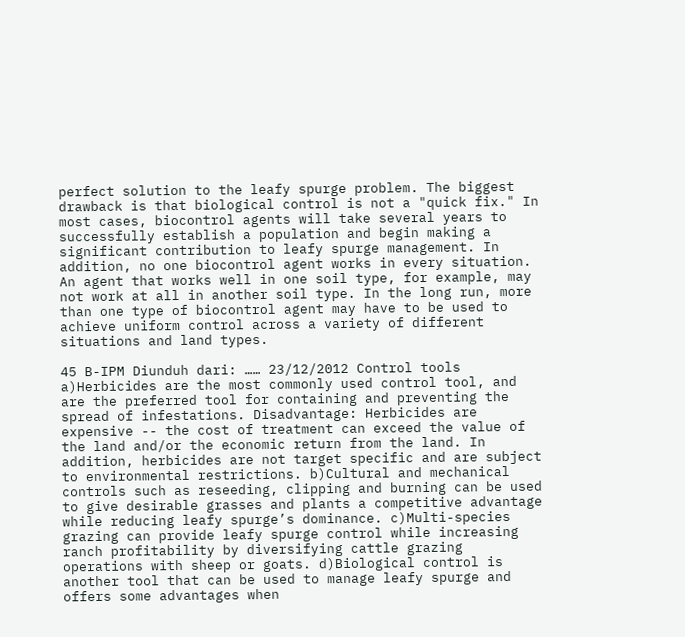perfect solution to the leafy spurge problem. The biggest drawback is that biological control is not a "quick fix." In most cases, biocontrol agents will take several years to successfully establish a population and begin making a significant contribution to leafy spurge management. In addition, no one biocontrol agent works in every situation. An agent that works well in one soil type, for example, may not work at all in another soil type. In the long run, more than one type of biocontrol agent may have to be used to achieve uniform control across a variety of different situations and land types.

45 B-IPM Diunduh dari: …… 23/12/2012 Control tools a)Herbicides are the most commonly used control tool, and are the preferred tool for containing and preventing the spread of infestations. Disadvantage: Herbicides are expensive -- the cost of treatment can exceed the value of the land and/or the economic return from the land. In addition, herbicides are not target specific and are subject to environmental restrictions. b)Cultural and mechanical controls such as reseeding, clipping and burning can be used to give desirable grasses and plants a competitive advantage while reducing leafy spurge’s dominance. c)Multi-species grazing can provide leafy spurge control while increasing ranch profitability by diversifying cattle grazing operations with sheep or goats. d)Biological control is another tool that can be used to manage leafy spurge and offers some advantages when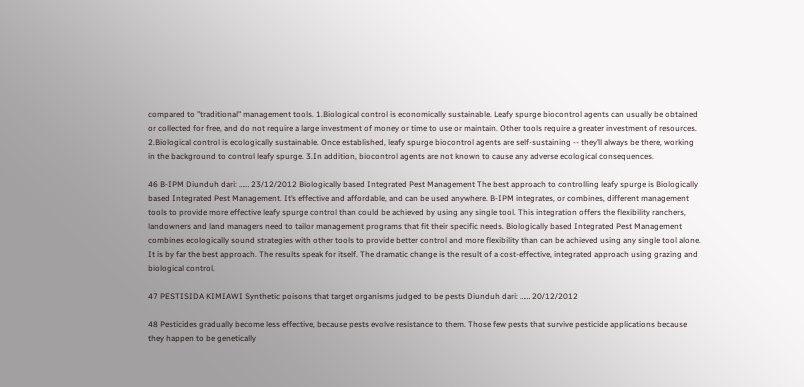compared to "traditional" management tools. 1.Biological control is economically sustainable. Leafy spurge biocontrol agents can usually be obtained or collected for free, and do not require a large investment of money or time to use or maintain. Other tools require a greater investment of resources. 2.Biological control is ecologically sustainable. Once established, leafy spurge biocontrol agents are self-sustaining -- they’ll always be there, working in the background to control leafy spurge. 3.In addition, biocontrol agents are not known to cause any adverse ecological consequences.

46 B-IPM Diunduh dari: …… 23/12/2012 Biologically based Integrated Pest Management The best approach to controlling leafy spurge is Biologically based Integrated Pest Management. It’s effective and affordable, and can be used anywhere. B-IPM integrates, or combines, different management tools to provide more effective leafy spurge control than could be achieved by using any single tool. This integration offers the flexibility ranchers, landowners and land managers need to tailor management programs that fit their specific needs. Biologically based Integrated Pest Management combines ecologically sound strategies with other tools to provide better control and more flexibility than can be achieved using any single tool alone. It is by far the best approach. The results speak for itself. The dramatic change is the result of a cost-effective, integrated approach using grazing and biological control.

47 PESTISIDA KIMIAWI Synthetic poisons that target organisms judged to be pests Diunduh dari: …… 20/12/2012

48 Pesticides gradually become less effective, because pests evolve resistance to them. Those few pests that survive pesticide applications because they happen to be genetically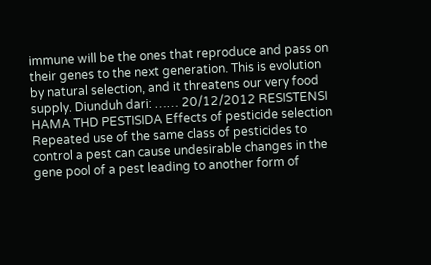immune will be the ones that reproduce and pass on their genes to the next generation. This is evolution by natural selection, and it threatens our very food supply. Diunduh dari: …… 20/12/2012 RESISTENSI HAMA THD PESTISIDA Effects of pesticide selection Repeated use of the same class of pesticides to control a pest can cause undesirable changes in the gene pool of a pest leading to another form of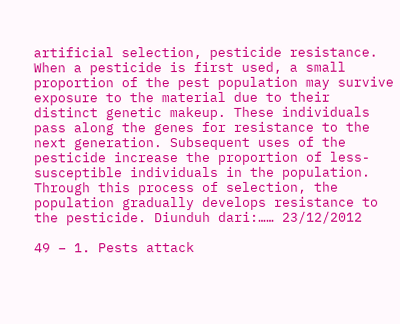artificial selection, pesticide resistance. When a pesticide is first used, a small proportion of the pest population may survive exposure to the material due to their distinct genetic makeup. These individuals pass along the genes for resistance to the next generation. Subsequent uses of the pesticide increase the proportion of less-susceptible individuals in the population. Through this process of selection, the population gradually develops resistance to the pesticide. Diunduh dari:…… 23/12/2012

49 – 1. Pests attack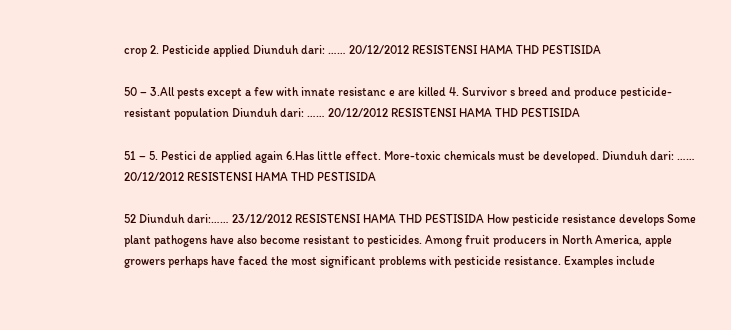crop 2. Pesticide applied Diunduh dari: …… 20/12/2012 RESISTENSI HAMA THD PESTISIDA

50 – 3.All pests except a few with innate resistanc e are killed 4. Survivor s breed and produce pesticide-resistant population Diunduh dari: …… 20/12/2012 RESISTENSI HAMA THD PESTISIDA

51 – 5. Pestici de applied again 6.Has little effect. More-toxic chemicals must be developed. Diunduh dari: …… 20/12/2012 RESISTENSI HAMA THD PESTISIDA

52 Diunduh dari:…… 23/12/2012 RESISTENSI HAMA THD PESTISIDA How pesticide resistance develops Some plant pathogens have also become resistant to pesticides. Among fruit producers in North America, apple growers perhaps have faced the most significant problems with pesticide resistance. Examples include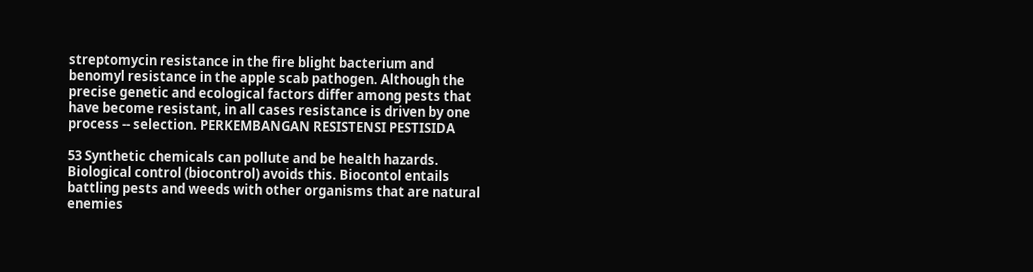streptomycin resistance in the fire blight bacterium and benomyl resistance in the apple scab pathogen. Although the precise genetic and ecological factors differ among pests that have become resistant, in all cases resistance is driven by one process -- selection. PERKEMBANGAN RESISTENSI PESTISIDA

53 Synthetic chemicals can pollute and be health hazards. Biological control (biocontrol) avoids this. Biocontol entails battling pests and weeds with other organisms that are natural enemies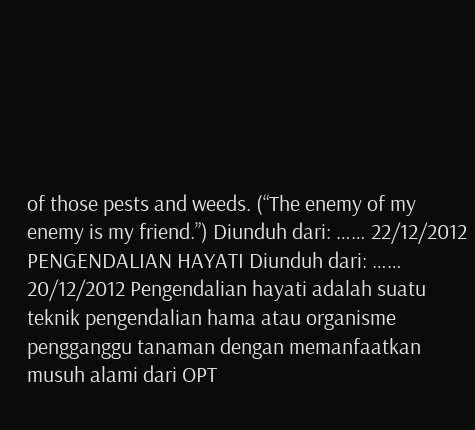of those pests and weeds. (“The enemy of my enemy is my friend.”) Diunduh dari: …… 22/12/2012 PENGENDALIAN HAYATI Diunduh dari: …… 20/12/2012 Pengendalian hayati adalah suatu teknik pengendalian hama atau organisme pengganggu tanaman dengan memanfaatkan musuh alami dari OPT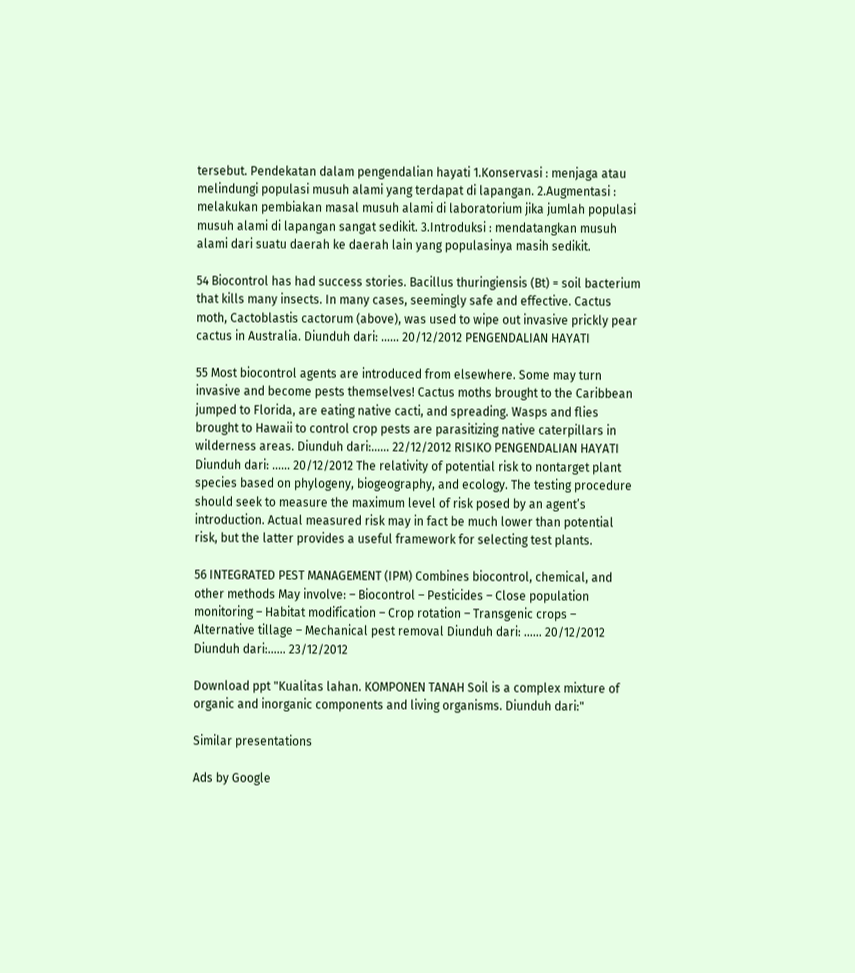tersebut. Pendekatan dalam pengendalian hayati 1.Konservasi : menjaga atau melindungi populasi musuh alami yang terdapat di lapangan. 2.Augmentasi : melakukan pembiakan masal musuh alami di laboratorium jika jumlah populasi musuh alami di lapangan sangat sedikit. 3.Introduksi : mendatangkan musuh alami dari suatu daerah ke daerah lain yang populasinya masih sedikit.

54 Biocontrol has had success stories. Bacillus thuringiensis (Bt) = soil bacterium that kills many insects. In many cases, seemingly safe and effective. Cactus moth, Cactoblastis cactorum (above), was used to wipe out invasive prickly pear cactus in Australia. Diunduh dari: …… 20/12/2012 PENGENDALIAN HAYATI

55 Most biocontrol agents are introduced from elsewhere. Some may turn invasive and become pests themselves! Cactus moths brought to the Caribbean jumped to Florida, are eating native cacti, and spreading. Wasps and flies brought to Hawaii to control crop pests are parasitizing native caterpillars in wilderness areas. Diunduh dari:…… 22/12/2012 RISIKO PENGENDALIAN HAYATI Diunduh dari: …… 20/12/2012 The relativity of potential risk to nontarget plant species based on phylogeny, biogeography, and ecology. The testing procedure should seek to measure the maximum level of risk posed by an agent’s introduction. Actual measured risk may in fact be much lower than potential risk, but the latter provides a useful framework for selecting test plants.

56 INTEGRATED PEST MANAGEMENT (IPM) Combines biocontrol, chemical, and other methods May involve: – Biocontrol – Pesticides – Close population monitoring – Habitat modification – Crop rotation – Transgenic crops – Alternative tillage – Mechanical pest removal Diunduh dari: …… 20/12/2012 Diunduh dari:…… 23/12/2012

Download ppt "Kualitas lahan. KOMPONEN TANAH Soil is a complex mixture of organic and inorganic components and living organisms. Diunduh dari:"

Similar presentations

Ads by Google